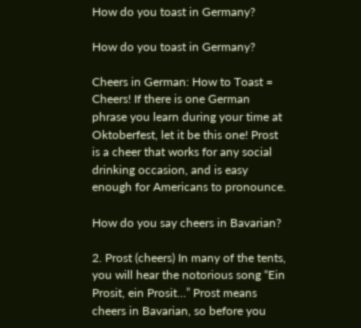How do you toast in Germany?

How do you toast in Germany?

Cheers in German: How to Toast = Cheers! If there is one German phrase you learn during your time at Oktoberfest, let it be this one! Prost is a cheer that works for any social drinking occasion, and is easy enough for Americans to pronounce.

How do you say cheers in Bavarian?

2. Prost (cheers) In many of the tents, you will hear the notorious song “Ein Prosit, ein Prosit…” Prost means cheers in Bavarian, so before you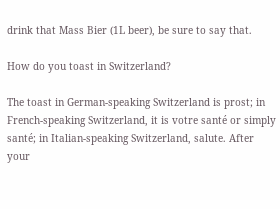drink that Mass Bier (1L beer), be sure to say that.

How do you toast in Switzerland?

The toast in German-speaking Switzerland is prost; in French-speaking Switzerland, it is votre santé or simply santé; in Italian-speaking Switzerland, salute. After your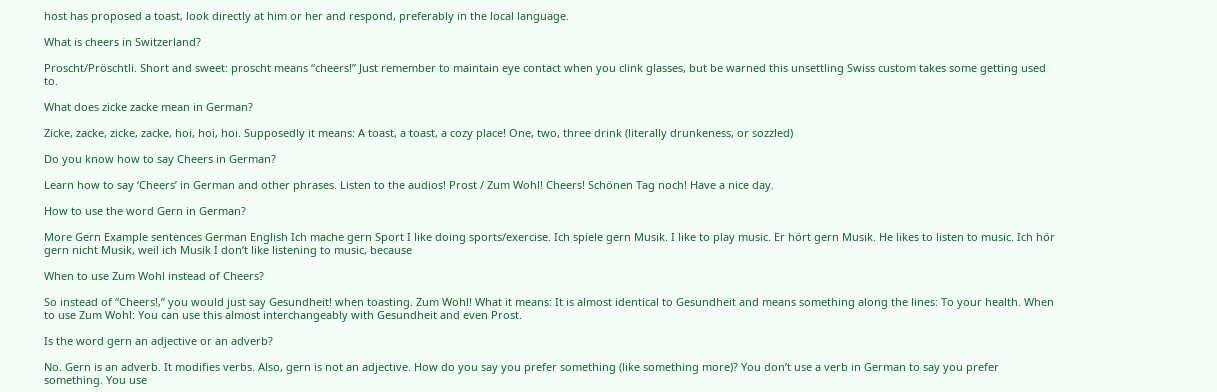host has proposed a toast, look directly at him or her and respond, preferably in the local language.

What is cheers in Switzerland?

Proscht/Pröschtli. Short and sweet: proscht means “cheers!” Just remember to maintain eye contact when you clink glasses, but be warned this unsettling Swiss custom takes some getting used to.

What does zicke zacke mean in German?

Zicke, zacke, zicke, zacke, hoi, hoi, hoi. Supposedly it means: A toast, a toast, a cozy place! One, two, three drink (literally drunkeness, or sozzled)

Do you know how to say Cheers in German?

Learn how to say ‘Cheers’ in German and other phrases. Listen to the audios! Prost / Zum Wohl! Cheers! Schönen Tag noch! Have a nice day.

How to use the word Gern in German?

More Gern Example sentences German English Ich mache gern Sport I like doing sports/exercise. Ich spiele gern Musik. I like to play music. Er hört gern Musik. He likes to listen to music. Ich hör gern nicht Musik, weil ich Musik I don’t like listening to music, because

When to use Zum Wohl instead of Cheers?

So instead of “Cheers!,” you would just say Gesundheit! when toasting. Zum Wohl! What it means: It is almost identical to Gesundheit and means something along the lines: To your health. When to use Zum Wohl: You can use this almost interchangeably with Gesundheit and even Prost.

Is the word gern an adjective or an adverb?

No. Gern is an adverb. It modifies verbs. Also, gern is not an adjective. How do you say you prefer something (like something more)? You don’t use a verb in German to say you prefer something. You use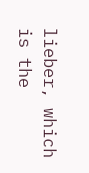lieber, which is the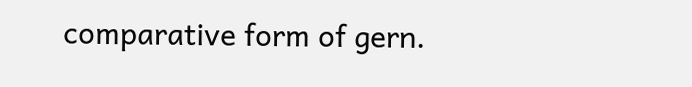comparative form of gern.